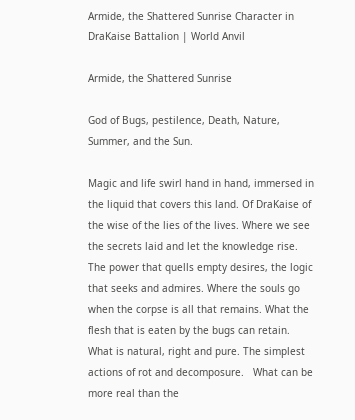Armide, the Shattered Sunrise Character in DraKaise Battalion | World Anvil

Armide, the Shattered Sunrise

God of Bugs, pestilence, Death, Nature, Summer, and the Sun.

Magic and life swirl hand in hand, immersed in the liquid that covers this land. Of DraKaise of the wise of the lies of the lives. Where we see the secrets laid and let the knowledge rise.   The power that quells empty desires, the logic that seeks and admires. Where the souls go when the corpse is all that remains. What the flesh that is eaten by the bugs can retain.   What is natural, right and pure. The simplest actions of rot and decomposure.   What can be more real than the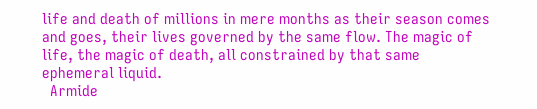life and death of millions in mere months as their season comes and goes, their lives governed by the same flow. The magic of life, the magic of death, all constrained by that same ephemeral liquid.
  Armide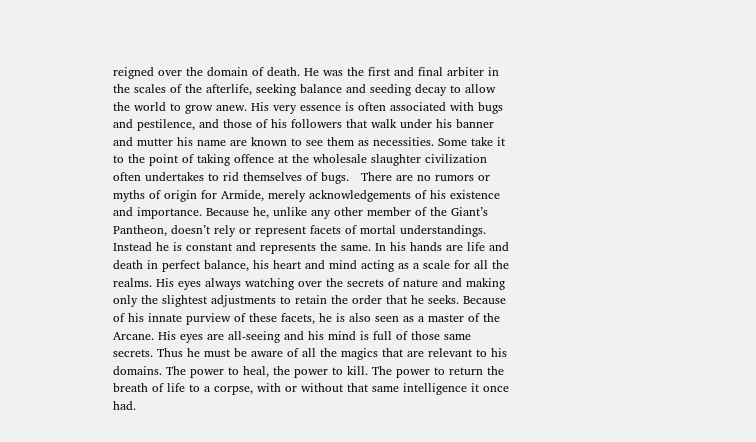reigned over the domain of death. He was the first and final arbiter in the scales of the afterlife, seeking balance and seeding decay to allow the world to grow anew. His very essence is often associated with bugs and pestilence, and those of his followers that walk under his banner and mutter his name are known to see them as necessities. Some take it to the point of taking offence at the wholesale slaughter civilization often undertakes to rid themselves of bugs.   There are no rumors or myths of origin for Armide, merely acknowledgements of his existence and importance. Because he, unlike any other member of the Giant’s Pantheon, doesn’t rely or represent facets of mortal understandings. Instead he is constant and represents the same. In his hands are life and death in perfect balance, his heart and mind acting as a scale for all the realms. His eyes always watching over the secrets of nature and making only the slightest adjustments to retain the order that he seeks. Because of his innate purview of these facets, he is also seen as a master of the Arcane. His eyes are all-seeing and his mind is full of those same secrets. Thus he must be aware of all the magics that are relevant to his domains. The power to heal, the power to kill. The power to return the breath of life to a corpse, with or without that same intelligence it once had.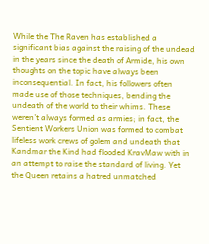While the The Raven has established a significant bias against the raising of the undead in the years since the death of Armide, his own thoughts on the topic have always been inconsequential. In fact, his followers often made use of those techniques, bending the undeath of the world to their whims. These weren’t always formed as armies; in fact, the Sentient Workers Union was formed to combat lifeless work crews of golem and undeath that Kandmar the Kind had flooded KravMaw with in an attempt to raise the standard of living. Yet the Queen retains a hatred unmatched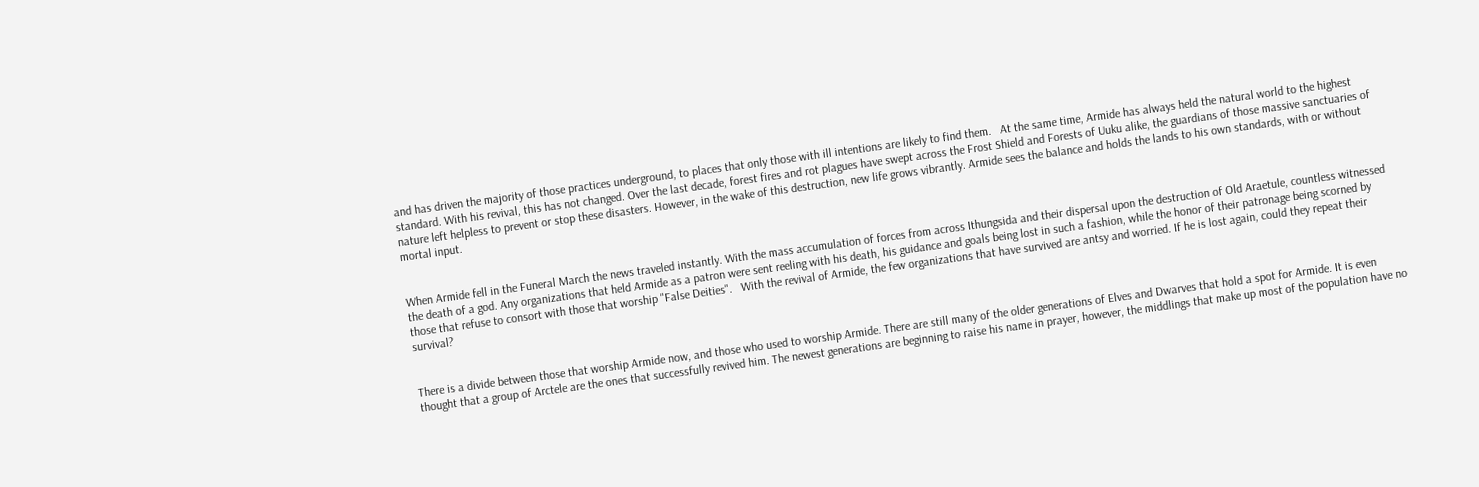and has driven the majority of those practices underground, to places that only those with ill intentions are likely to find them.   At the same time, Armide has always held the natural world to the highest standard. With his revival, this has not changed. Over the last decade, forest fires and rot plagues have swept across the Frost Shield and Forests of Uuku alike, the guardians of those massive sanctuaries of nature left helpless to prevent or stop these disasters. However, in the wake of this destruction, new life grows vibrantly. Armide sees the balance and holds the lands to his own standards, with or without mortal input.


When Armide fell in the Funeral March the news traveled instantly. With the mass accumulation of forces from across Ithungsida and their dispersal upon the destruction of Old Araetule, countless witnessed the death of a god. Any organizations that held Armide as a patron were sent reeling with his death, his guidance and goals being lost in such a fashion, while the honor of their patronage being scorned by those that refuse to consort with those that worship "False Deities".   With the revival of Armide, the few organizations that have survived are antsy and worried. If he is lost again, could they repeat their survival?


There is a divide between those that worship Armide now, and those who used to worship Armide. There are still many of the older generations of Elves and Dwarves that hold a spot for Armide. It is even thought that a group of Arctele are the ones that successfully revived him. The newest generations are beginning to raise his name in prayer, however, the middlings that make up most of the population have no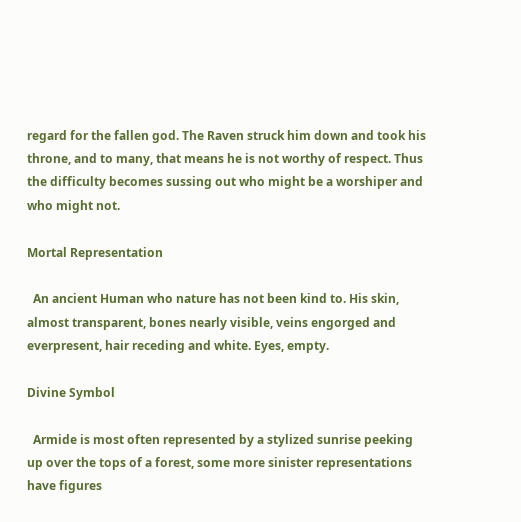regard for the fallen god. The Raven struck him down and took his throne, and to many, that means he is not worthy of respect. Thus the difficulty becomes sussing out who might be a worshiper and who might not.

Mortal Representation

  An ancient Human who nature has not been kind to. His skin, almost transparent, bones nearly visible, veins engorged and everpresent, hair receding and white. Eyes, empty.

Divine Symbol

  Armide is most often represented by a stylized sunrise peeking up over the tops of a forest, some more sinister representations have figures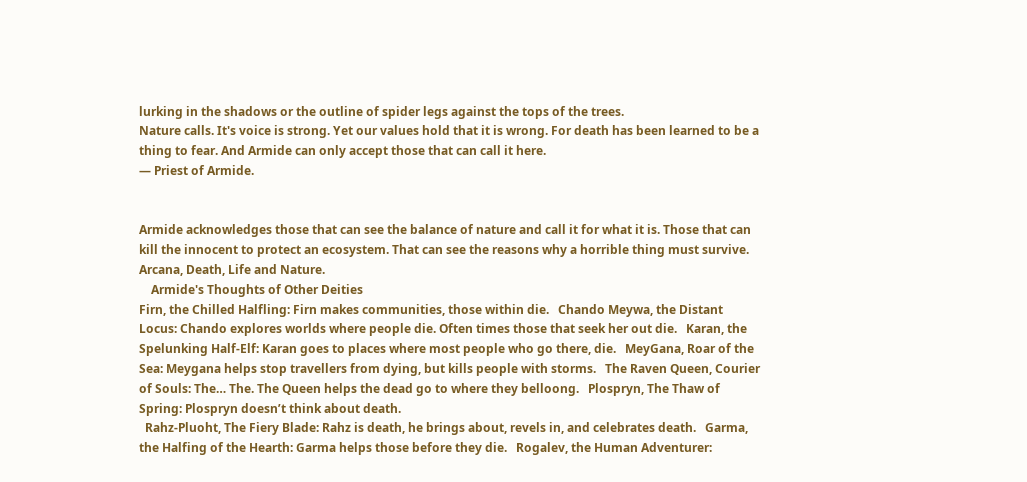lurking in the shadows or the outline of spider legs against the tops of the trees.
Nature calls. It's voice is strong. Yet our values hold that it is wrong. For death has been learned to be a thing to fear. And Armide can only accept those that can call it here.
— Priest of Armide.


Armide acknowledges those that can see the balance of nature and call it for what it is. Those that can kill the innocent to protect an ecosystem. That can see the reasons why a horrible thing must survive.
Arcana, Death, Life and Nature.
    Armide's Thoughts of Other Deities
Firn, the Chilled Halfling: Firn makes communities, those within die.   Chando Meywa, the Distant Locus: Chando explores worlds where people die. Often times those that seek her out die.   Karan, the Spelunking Half-Elf: Karan goes to places where most people who go there, die.   MeyGana, Roar of the Sea: Meygana helps stop travellers from dying, but kills people with storms.   The Raven Queen, Courier of Souls: The… The. The Queen helps the dead go to where they belloong.   Plospryn, The Thaw of Spring: Plospryn doesn’t think about death.
  Rahz-Pluoht, The Fiery Blade: Rahz is death, he brings about, revels in, and celebrates death.   Garma, the Halfing of the Hearth: Garma helps those before they die.   Rogalev, the Human Adventurer: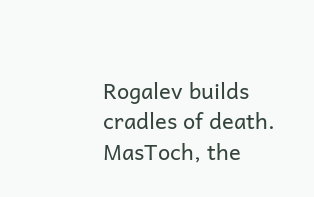Rogalev builds cradles of death.   MasToch, the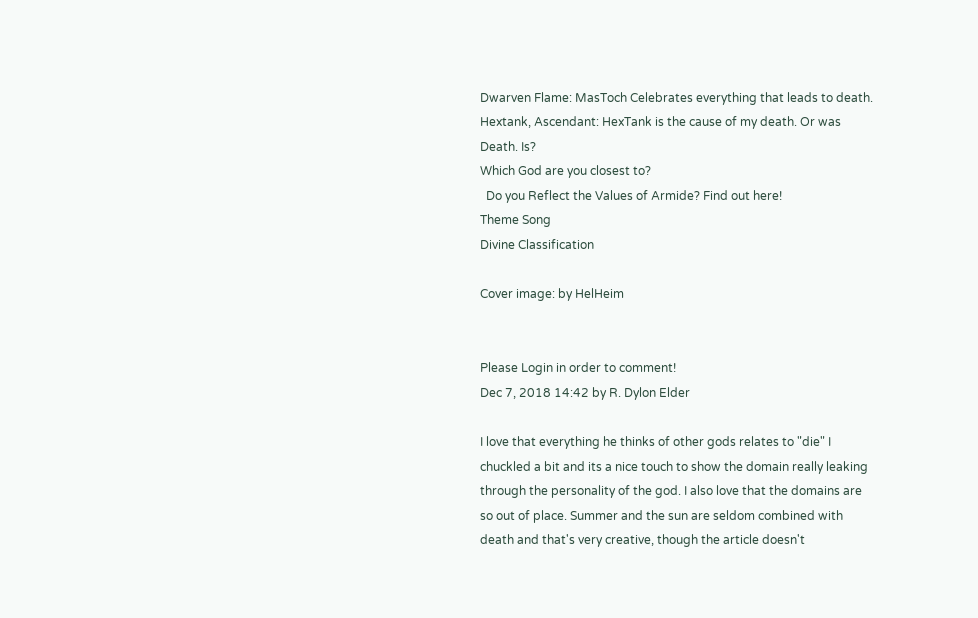Dwarven Flame: MasToch Celebrates everything that leads to death.   Hextank, Ascendant: HexTank is the cause of my death. Or was Death. Is?
Which God are you closest to?
  Do you Reflect the Values of Armide? Find out here!
Theme Song
Divine Classification

Cover image: by HelHeim


Please Login in order to comment!
Dec 7, 2018 14:42 by R. Dylon Elder

I love that everything he thinks of other gods relates to "die" I chuckled a bit and its a nice touch to show the domain really leaking through the personality of the god. I also love that the domains are so out of place. Summer and the sun are seldom combined with death and that's very creative, though the article doesn't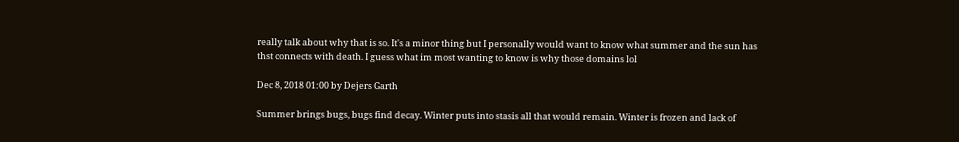really talk about why that is so. It's a minor thing but I personally would want to know what summer and the sun has thst connects with death. I guess what im most wanting to know is why those domains lol

Dec 8, 2018 01:00 by Dejers Garth

Summer brings bugs, bugs find decay. Winter puts into stasis all that would remain. Winter is frozen and lack of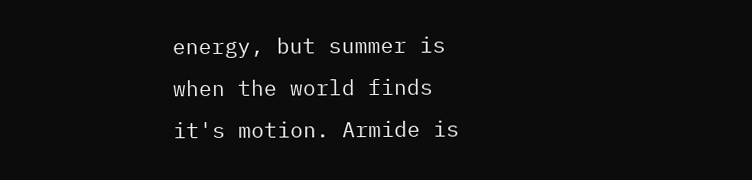energy, but summer is when the world finds it's motion. Armide is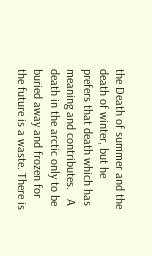the Death of summer and the death of winter, but he prefers that death which has meaning and contributes.   A death in the arctic only to be buried away and frozen for the future is a waste. There is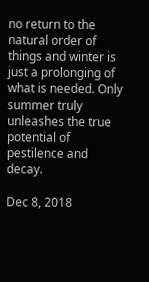no return to the natural order of things and winter is just a prolonging of what is needed. Only summer truly unleashes the true potential of pestilence and decay.

Dec 8, 2018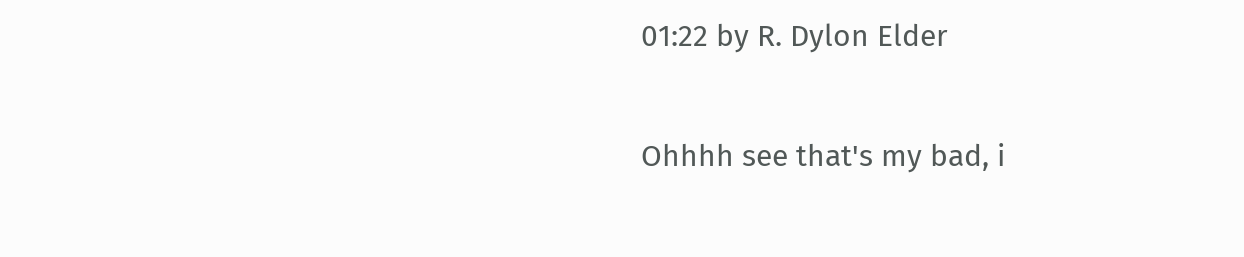01:22 by R. Dylon Elder

Ohhhh see that's my bad, i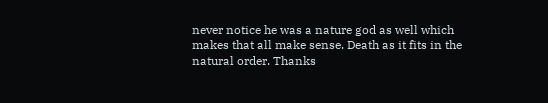never notice he was a nature god as well which makes that all make sense. Death as it fits in the natural order. Thanks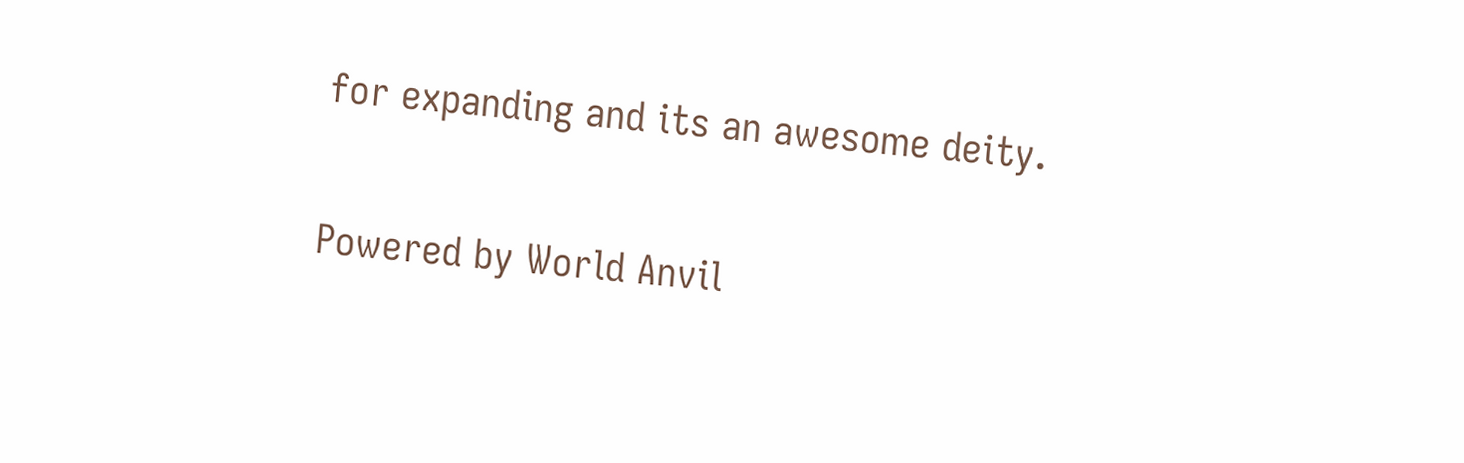for expanding and its an awesome deity.

Powered by World Anvil